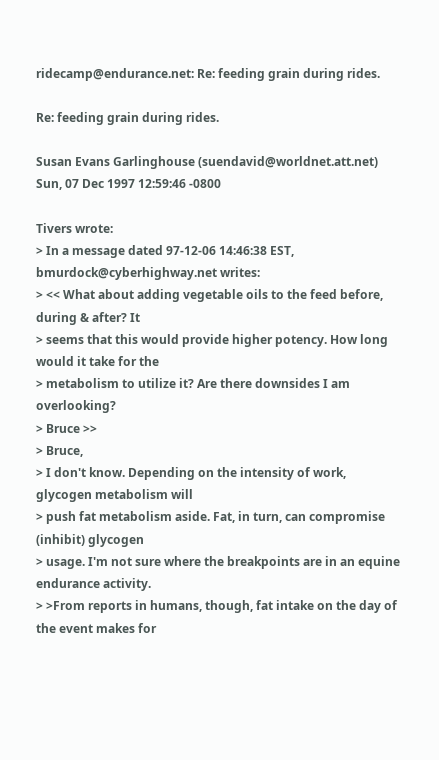ridecamp@endurance.net: Re: feeding grain during rides.

Re: feeding grain during rides.

Susan Evans Garlinghouse (suendavid@worldnet.att.net)
Sun, 07 Dec 1997 12:59:46 -0800

Tivers wrote:
> In a message dated 97-12-06 14:46:38 EST, bmurdock@cyberhighway.net writes:
> << What about adding vegetable oils to the feed before, during & after? It
> seems that this would provide higher potency. How long would it take for the
> metabolism to utilize it? Are there downsides I am overlooking?
> Bruce >>
> Bruce,
> I don't know. Depending on the intensity of work, glycogen metabolism will
> push fat metabolism aside. Fat, in turn, can compromise (inhibit) glycogen
> usage. I'm not sure where the breakpoints are in an equine endurance activity.
> >From reports in humans, though, fat intake on the day of the event makes for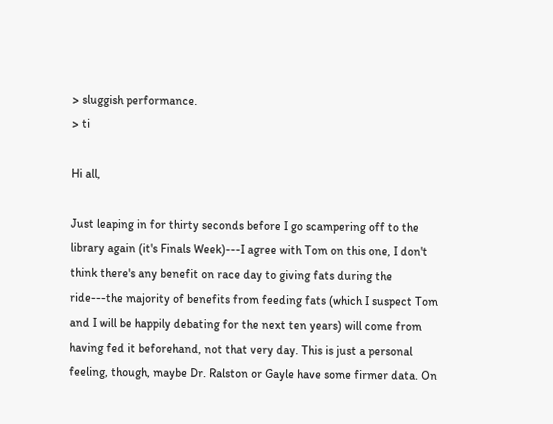> sluggish performance.
> ti

Hi all,

Just leaping in for thirty seconds before I go scampering off to the
library again (it's Finals Week)---I agree with Tom on this one, I don't
think there's any benefit on race day to giving fats during the
ride---the majority of benefits from feeding fats (which I suspect Tom
and I will be happily debating for the next ten years) will come from
having fed it beforehand, not that very day. This is just a personal
feeling, though, maybe Dr. Ralston or Gayle have some firmer data. On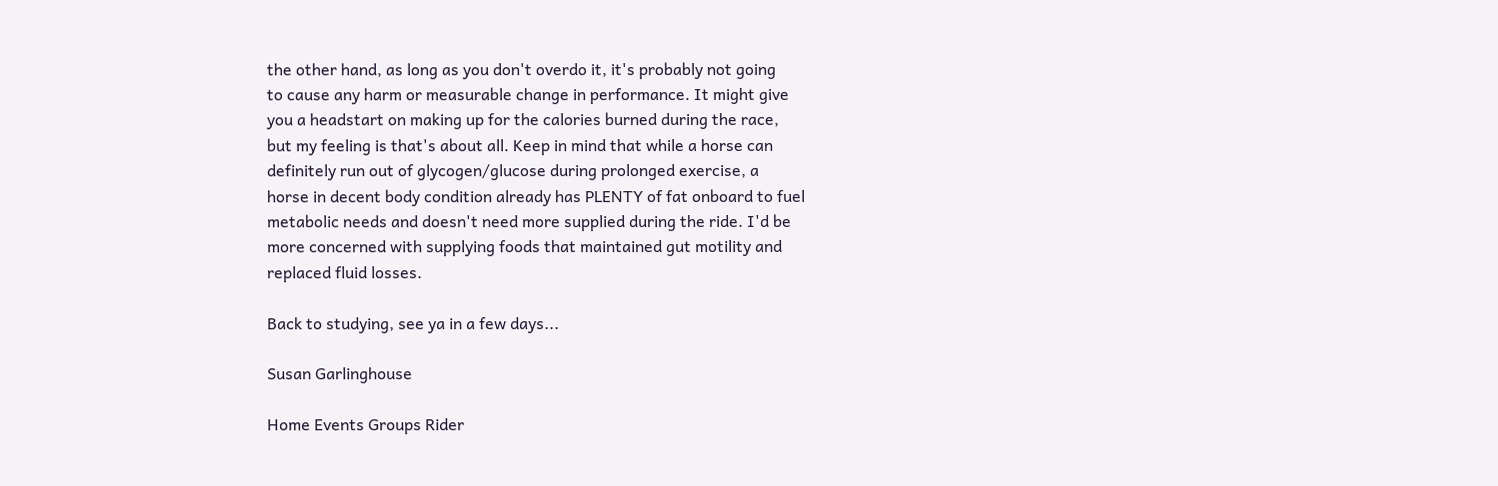the other hand, as long as you don't overdo it, it's probably not going
to cause any harm or measurable change in performance. It might give
you a headstart on making up for the calories burned during the race,
but my feeling is that's about all. Keep in mind that while a horse can
definitely run out of glycogen/glucose during prolonged exercise, a
horse in decent body condition already has PLENTY of fat onboard to fuel
metabolic needs and doesn't need more supplied during the ride. I'd be
more concerned with supplying foods that maintained gut motility and
replaced fluid losses.

Back to studying, see ya in a few days...

Susan Garlinghouse

Home Events Groups Rider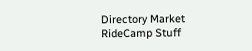Directory Market RideCamp Stuff